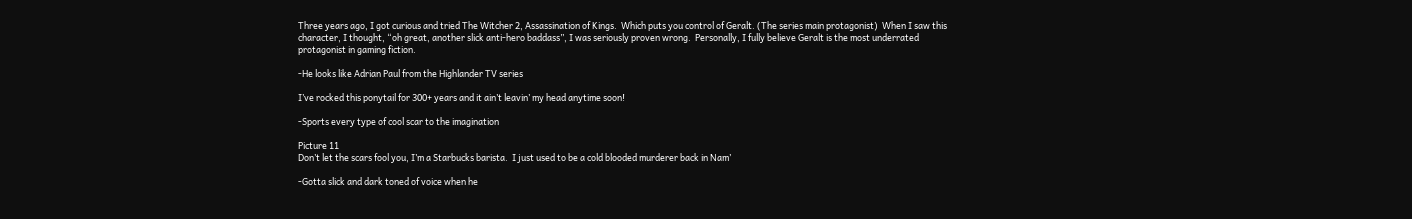Three years ago, I got curious and tried The Witcher 2, Assassination of Kings.  Which puts you control of Geralt. (The series main protagonist)  When I saw this character, I thought, “oh great, another slick anti-hero baddass”, I was seriously proven wrong.  Personally, I fully believe Geralt is the most underrated protagonist in gaming fiction.

-He looks like Adrian Paul from the Highlander TV series

I’ve rocked this ponytail for 300+ years and it ain’t leavin’ my head anytime soon!

-Sports every type of cool scar to the imagination

Picture 11
Don’t let the scars fool you, I’m a Starbucks barista.  I just used to be a cold blooded murderer back in Nam’

-Gotta slick and dark toned of voice when he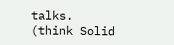talks.  (think Solid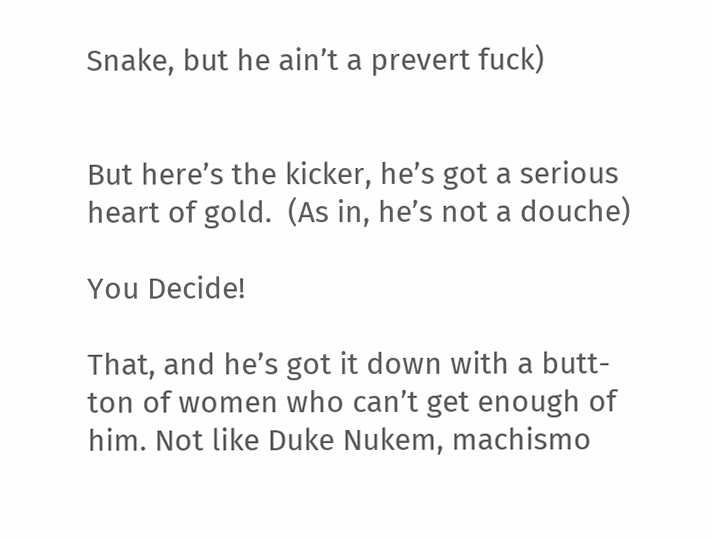Snake, but he ain’t a prevert fuck)


But here’s the kicker, he’s got a serious heart of gold.  (As in, he’s not a douche)

You Decide!

That, and he’s got it down with a butt-ton of women who can’t get enough of him. Not like Duke Nukem, machismo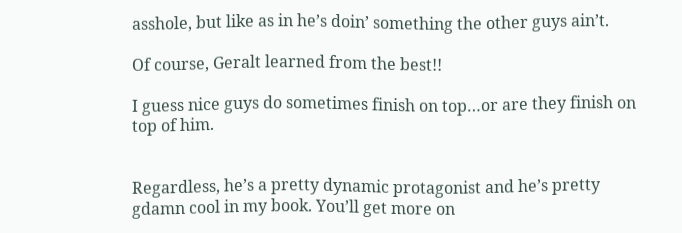asshole, but like as in he’s doin’ something the other guys ain’t.

Of course, Geralt learned from the best!!

I guess nice guys do sometimes finish on top…or are they finish on top of him.


Regardless, he’s a pretty dynamic protagonist and he’s pretty gdamn cool in my book. You’ll get more on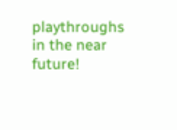playthroughs in the near future!